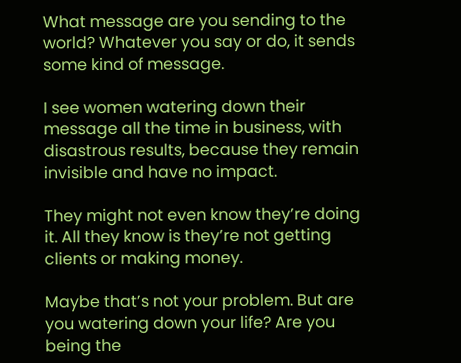What message are you sending to the world? Whatever you say or do, it sends some kind of message.

I see women watering down their message all the time in business, with disastrous results, because they remain invisible and have no impact.

They might not even know they’re doing it. All they know is they’re not getting clients or making money.

Maybe that’s not your problem. But are you watering down your life? Are you being the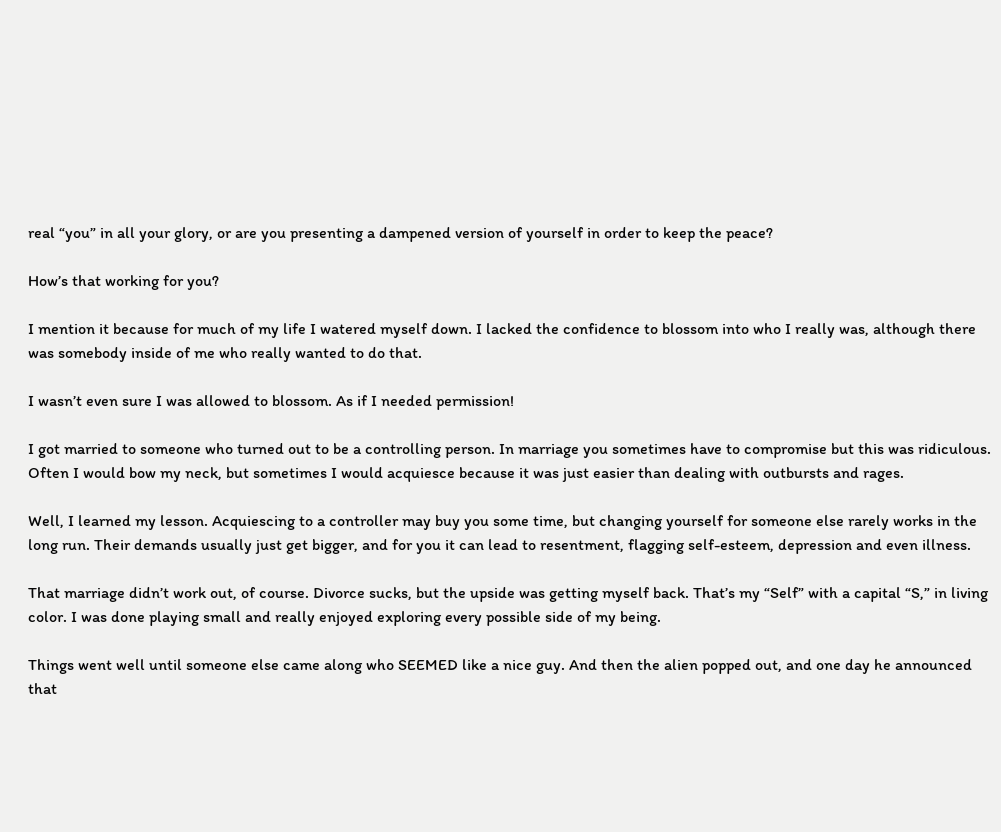real “you” in all your glory, or are you presenting a dampened version of yourself in order to keep the peace?

How’s that working for you?

I mention it because for much of my life I watered myself down. I lacked the confidence to blossom into who I really was, although there was somebody inside of me who really wanted to do that.

I wasn’t even sure I was allowed to blossom. As if I needed permission!

I got married to someone who turned out to be a controlling person. In marriage you sometimes have to compromise but this was ridiculous. Often I would bow my neck, but sometimes I would acquiesce because it was just easier than dealing with outbursts and rages.

Well, I learned my lesson. Acquiescing to a controller may buy you some time, but changing yourself for someone else rarely works in the long run. Their demands usually just get bigger, and for you it can lead to resentment, flagging self-esteem, depression and even illness.

That marriage didn’t work out, of course. Divorce sucks, but the upside was getting myself back. That’s my “Self” with a capital “S,” in living color. I was done playing small and really enjoyed exploring every possible side of my being.

Things went well until someone else came along who SEEMED like a nice guy. And then the alien popped out, and one day he announced that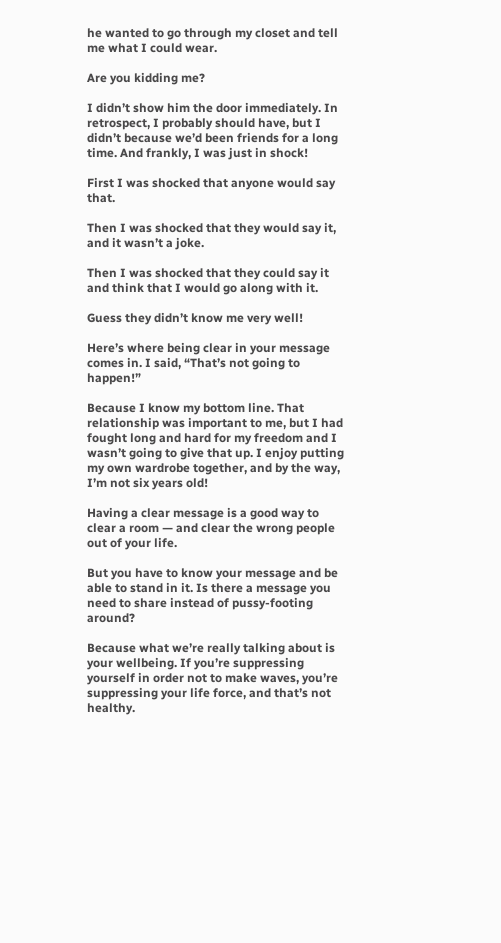he wanted to go through my closet and tell me what I could wear.

Are you kidding me?

I didn’t show him the door immediately. In retrospect, I probably should have, but I didn’t because we’d been friends for a long time. And frankly, I was just in shock!

First I was shocked that anyone would say that.

Then I was shocked that they would say it, and it wasn’t a joke.

Then I was shocked that they could say it and think that I would go along with it.

Guess they didn’t know me very well!

Here’s where being clear in your message comes in. I said, “That’s not going to happen!”

Because I know my bottom line. That relationship was important to me, but I had fought long and hard for my freedom and I wasn’t going to give that up. I enjoy putting my own wardrobe together, and by the way, I’m not six years old!

Having a clear message is a good way to clear a room — and clear the wrong people out of your life.

But you have to know your message and be able to stand in it. Is there a message you need to share instead of pussy-footing around?

Because what we’re really talking about is your wellbeing. If you’re suppressing yourself in order not to make waves, you’re suppressing your life force, and that’s not healthy.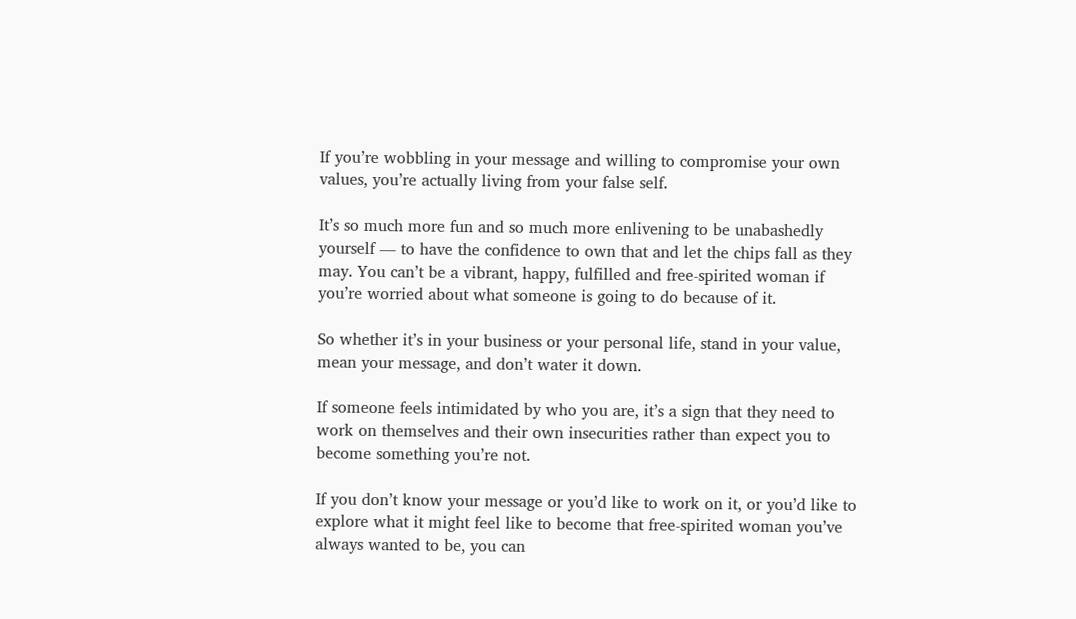If you’re wobbling in your message and willing to compromise your own values, you’re actually living from your false self.

It’s so much more fun and so much more enlivening to be unabashedly yourself — to have the confidence to own that and let the chips fall as they may. You can’t be a vibrant, happy, fulfilled and free-spirited woman if you’re worried about what someone is going to do because of it.

So whether it’s in your business or your personal life, stand in your value, mean your message, and don’t water it down.

If someone feels intimidated by who you are, it’s a sign that they need to work on themselves and their own insecurities rather than expect you to become something you’re not.

If you don’t know your message or you’d like to work on it, or you’d like to explore what it might feel like to become that free-spirited woman you’ve always wanted to be, you can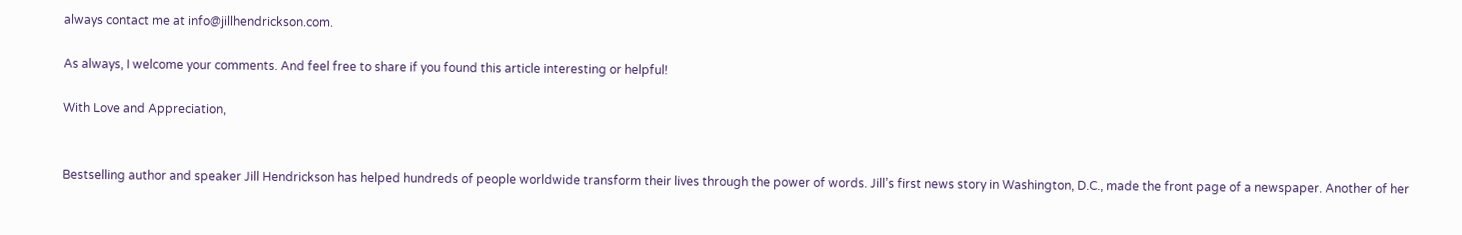always contact me at info@jillhendrickson.com.

As always, I welcome your comments. And feel free to share if you found this article interesting or helpful!

With Love and Appreciation,


Bestselling author and speaker Jill Hendrickson has helped hundreds of people worldwide transform their lives through the power of words. Jill’s first news story in Washington, D.C., made the front page of a newspaper. Another of her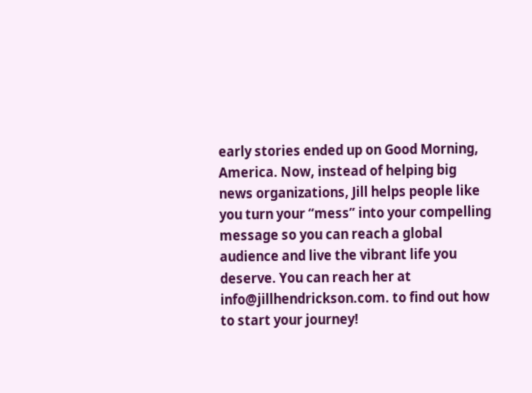early stories ended up on Good Morning, America. Now, instead of helping big news organizations, Jill helps people like you turn your “mess” into your compelling message so you can reach a global audience and live the vibrant life you deserve. You can reach her at info@jillhendrickson.com. to find out how to start your journey!